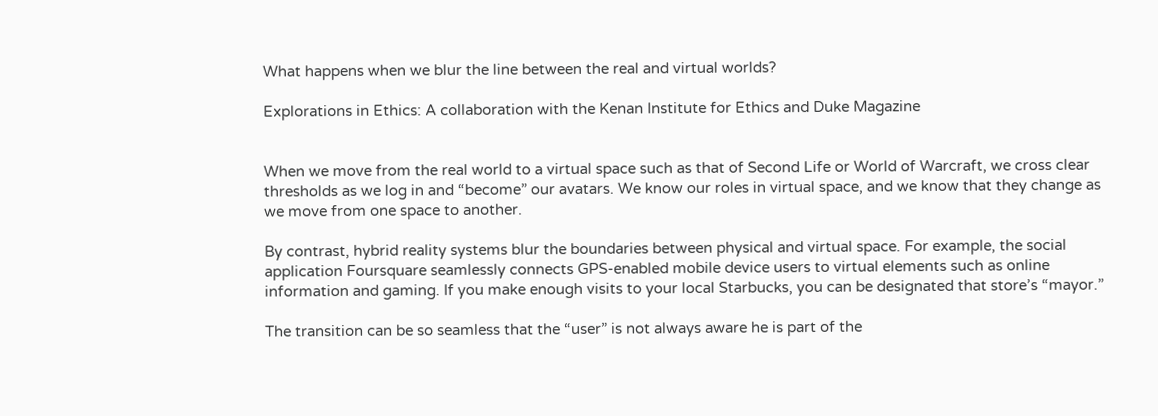What happens when we blur the line between the real and virtual worlds?

Explorations in Ethics: A collaboration with the Kenan Institute for Ethics and Duke Magazine


When we move from the real world to a virtual space such as that of Second Life or World of Warcraft, we cross clear thresholds as we log in and “become” our avatars. We know our roles in virtual space, and we know that they change as we move from one space to another.

By contrast, hybrid reality systems blur the boundaries between physical and virtual space. For example, the social application Foursquare seamlessly connects GPS-enabled mobile device users to virtual elements such as online information and gaming. If you make enough visits to your local Starbucks, you can be designated that store’s “mayor.”

The transition can be so seamless that the “user” is not always aware he is part of the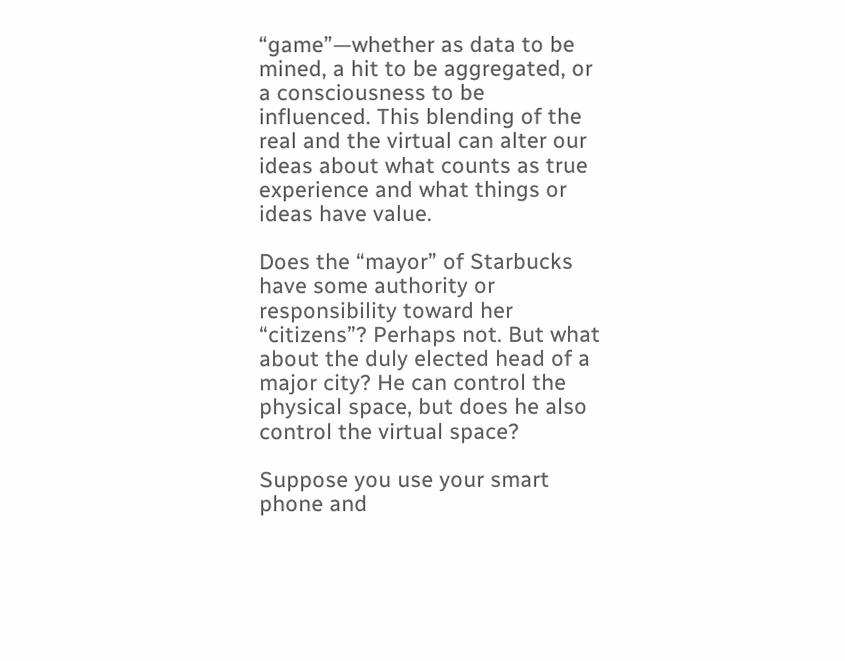“game”—whether as data to be mined, a hit to be aggregated, or a consciousness to be influenced. This blending of the real and the virtual can alter our ideas about what counts as true experience and what things or ideas have value.

Does the “mayor” of Starbucks have some authority or responsibility toward her “citizens”? Perhaps not. But what about the duly elected head of a major city? He can control the physical space, but does he also control the virtual space?

Suppose you use your smart phone and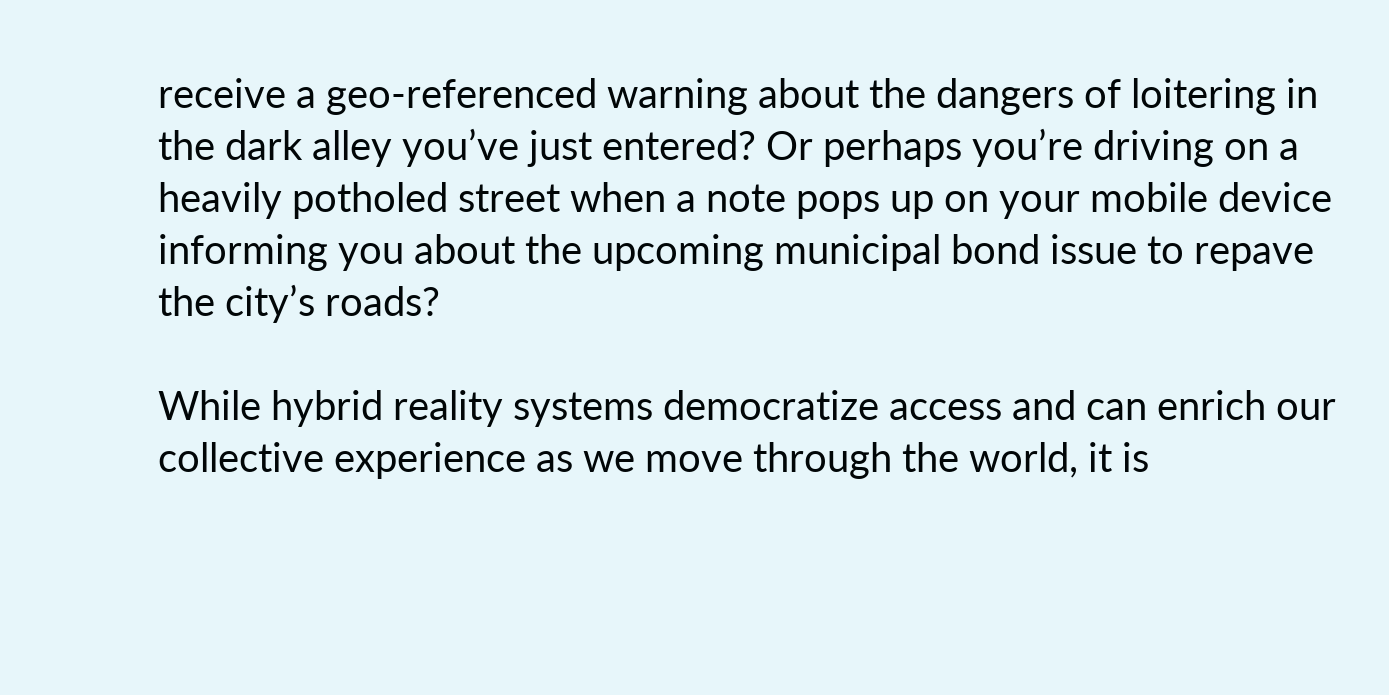receive a geo-referenced warning about the dangers of loitering in the dark alley you’ve just entered? Or perhaps you’re driving on a heavily potholed street when a note pops up on your mobile device informing you about the upcoming municipal bond issue to repave the city’s roads?

While hybrid reality systems democratize access and can enrich our collective experience as we move through the world, it is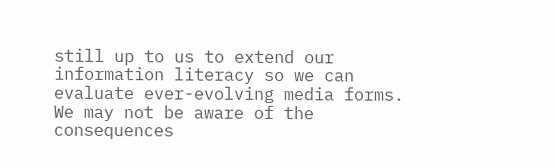still up to us to extend our information literacy so we can evaluate ever-evolving media forms. We may not be aware of the consequences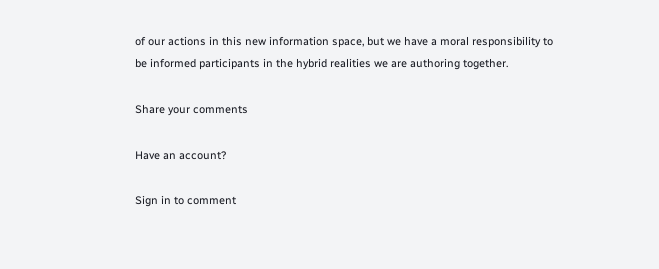of our actions in this new information space, but we have a moral responsibility to be informed participants in the hybrid realities we are authoring together.

Share your comments

Have an account?

Sign in to comment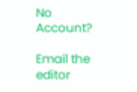No Account?

Email the editor